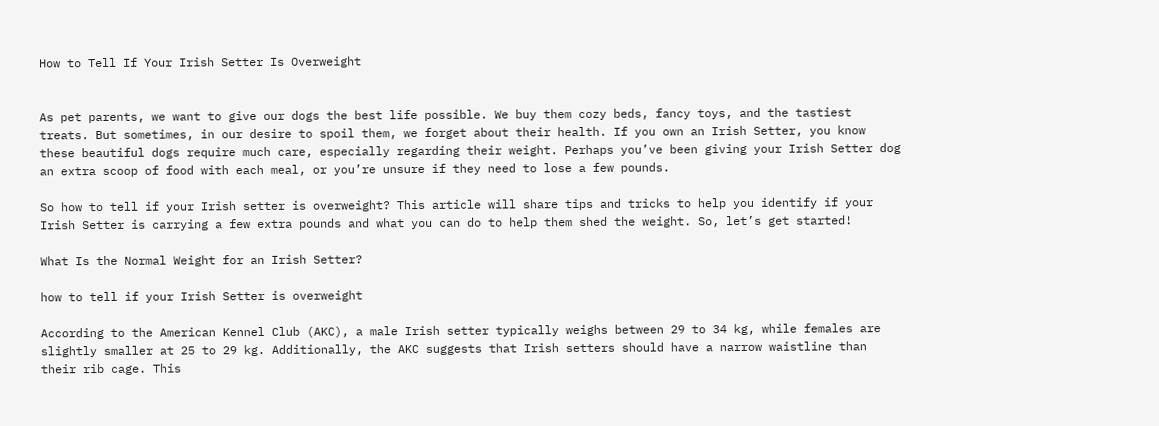How to Tell If Your Irish Setter Is Overweight


As pet parents, we want to give our dogs the best life possible. We buy them cozy beds, fancy toys, and the tastiest treats. But sometimes, in our desire to spoil them, we forget about their health. If you own an Irish Setter, you know these beautiful dogs require much care, especially regarding their weight. Perhaps you’ve been giving your Irish Setter dog an extra scoop of food with each meal, or you’re unsure if they need to lose a few pounds.

So how to tell if your Irish setter is overweight? This article will share tips and tricks to help you identify if your Irish Setter is carrying a few extra pounds and what you can do to help them shed the weight. So, let’s get started!

What Is the Normal Weight for an Irish Setter?

how to tell if your Irish Setter is overweight

According to the American Kennel Club (AKC), a male Irish setter typically weighs between 29 to 34 kg, while females are slightly smaller at 25 to 29 kg. Additionally, the AKC suggests that Irish setters should have a narrow waistline than their rib cage. This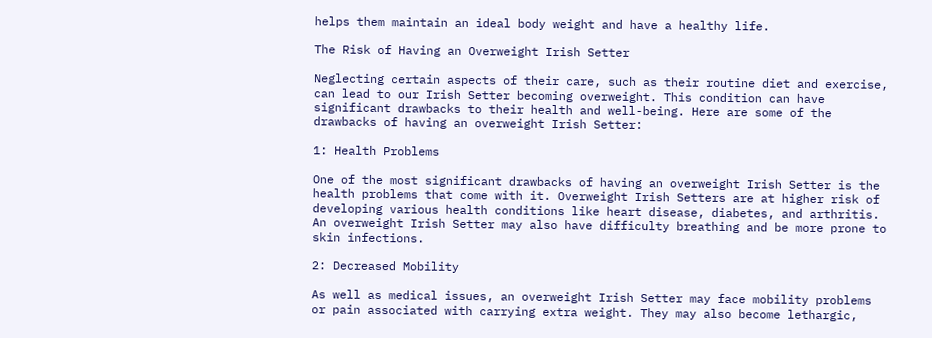helps them maintain an ideal body weight and have a healthy life.

The Risk of Having an Overweight Irish Setter

Neglecting certain aspects of their care, such as their routine diet and exercise, can lead to our Irish Setter becoming overweight. This condition can have significant drawbacks to their health and well-being. Here are some of the drawbacks of having an overweight Irish Setter:

1: Health Problems

One of the most significant drawbacks of having an overweight Irish Setter is the health problems that come with it. Overweight Irish Setters are at higher risk of developing various health conditions like heart disease, diabetes, and arthritis. An overweight Irish Setter may also have difficulty breathing and be more prone to skin infections.

2: Decreased Mobility

As well as medical issues, an overweight Irish Setter may face mobility problems or pain associated with carrying extra weight. They may also become lethargic,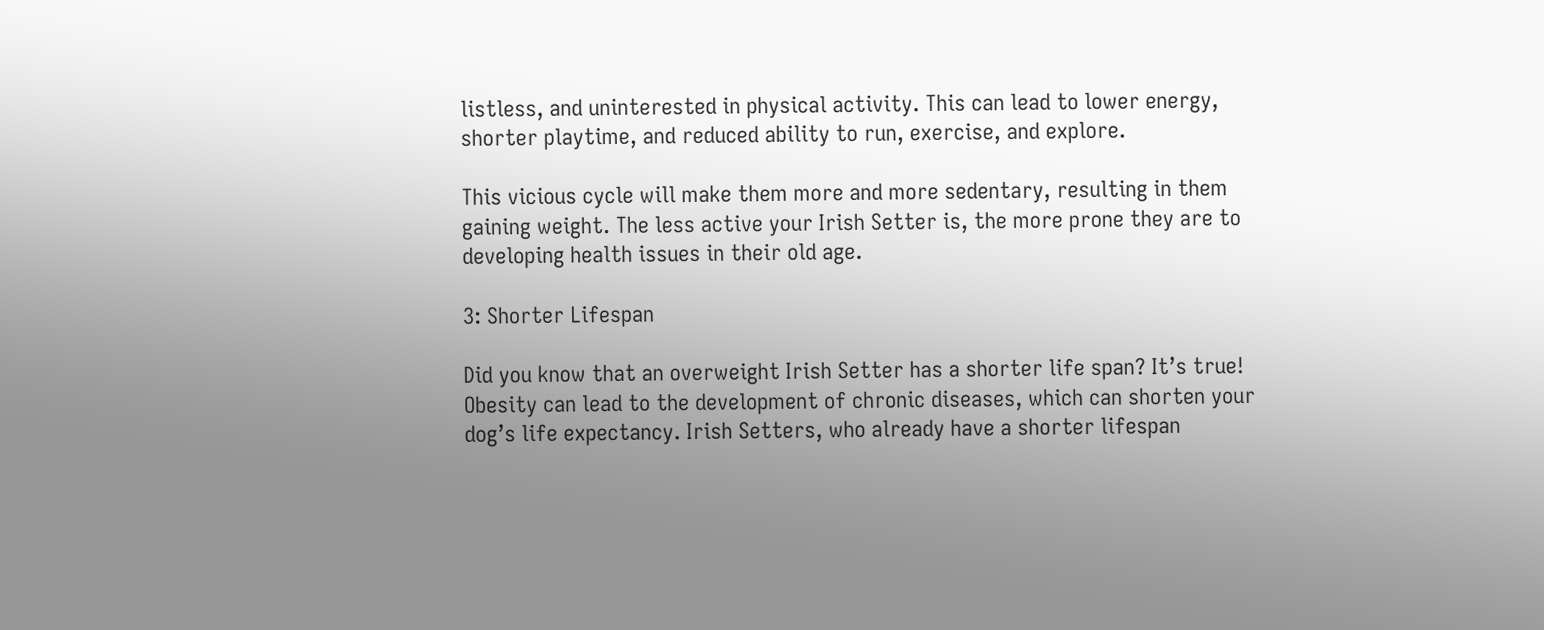listless, and uninterested in physical activity. This can lead to lower energy, shorter playtime, and reduced ability to run, exercise, and explore.

This vicious cycle will make them more and more sedentary, resulting in them gaining weight. The less active your Irish Setter is, the more prone they are to developing health issues in their old age.

3: Shorter Lifespan

Did you know that an overweight Irish Setter has a shorter life span? It’s true! Obesity can lead to the development of chronic diseases, which can shorten your dog’s life expectancy. Irish Setters, who already have a shorter lifespan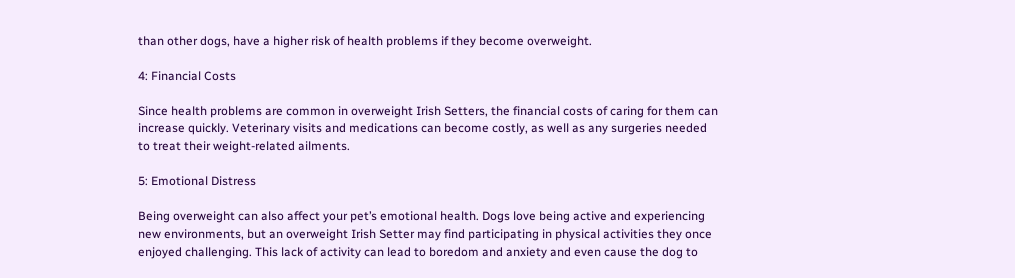than other dogs, have a higher risk of health problems if they become overweight.

4: Financial Costs

Since health problems are common in overweight Irish Setters, the financial costs of caring for them can increase quickly. Veterinary visits and medications can become costly, as well as any surgeries needed to treat their weight-related ailments.

5: Emotional Distress

Being overweight can also affect your pet’s emotional health. Dogs love being active and experiencing new environments, but an overweight Irish Setter may find participating in physical activities they once enjoyed challenging. This lack of activity can lead to boredom and anxiety and even cause the dog to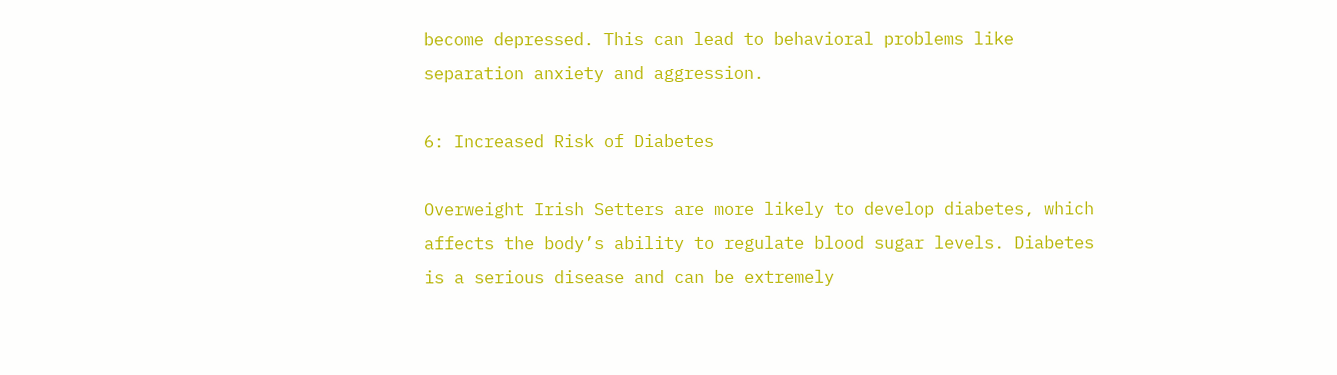become depressed. This can lead to behavioral problems like separation anxiety and aggression.

6: Increased Risk of Diabetes

Overweight Irish Setters are more likely to develop diabetes, which affects the body’s ability to regulate blood sugar levels. Diabetes is a serious disease and can be extremely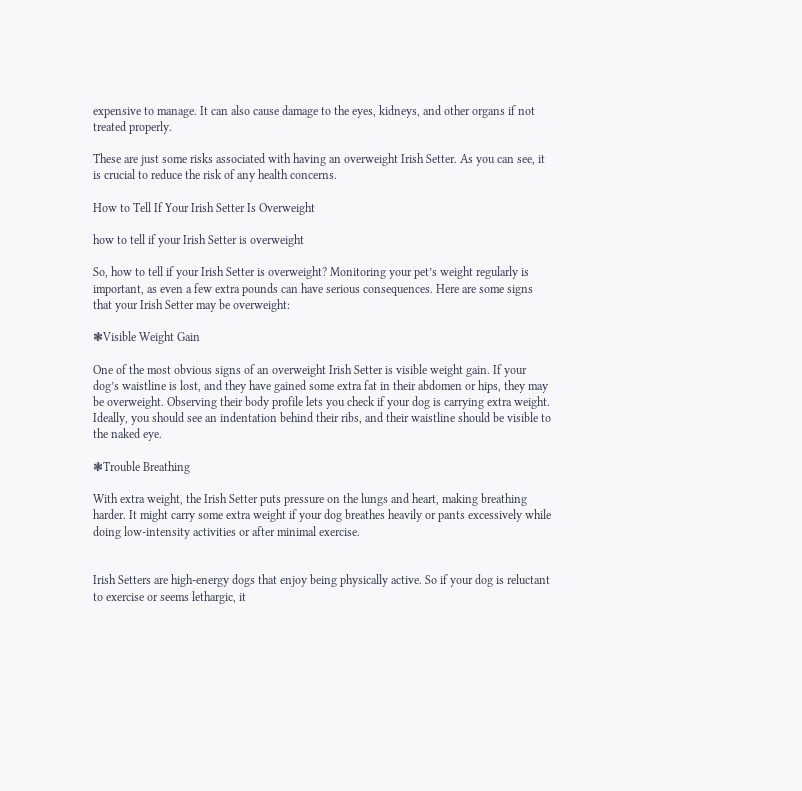expensive to manage. It can also cause damage to the eyes, kidneys, and other organs if not treated properly.

These are just some risks associated with having an overweight Irish Setter. As you can see, it is crucial to reduce the risk of any health concerns.

How to Tell If Your Irish Setter Is Overweight

how to tell if your Irish Setter is overweight

So, how to tell if your Irish Setter is overweight? Monitoring your pet’s weight regularly is important, as even a few extra pounds can have serious consequences. Here are some signs that your Irish Setter may be overweight:

❃Visible Weight Gain

One of the most obvious signs of an overweight Irish Setter is visible weight gain. If your dog’s waistline is lost, and they have gained some extra fat in their abdomen or hips, they may be overweight. Observing their body profile lets you check if your dog is carrying extra weight. Ideally, you should see an indentation behind their ribs, and their waistline should be visible to the naked eye.

❃Trouble Breathing

With extra weight, the Irish Setter puts pressure on the lungs and heart, making breathing harder. It might carry some extra weight if your dog breathes heavily or pants excessively while doing low-intensity activities or after minimal exercise.


Irish Setters are high-energy dogs that enjoy being physically active. So if your dog is reluctant to exercise or seems lethargic, it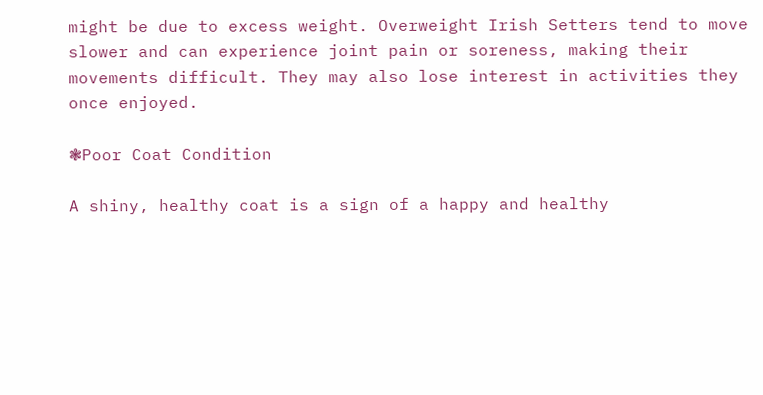might be due to excess weight. Overweight Irish Setters tend to move slower and can experience joint pain or soreness, making their movements difficult. They may also lose interest in activities they once enjoyed.

❃Poor Coat Condition

A shiny, healthy coat is a sign of a happy and healthy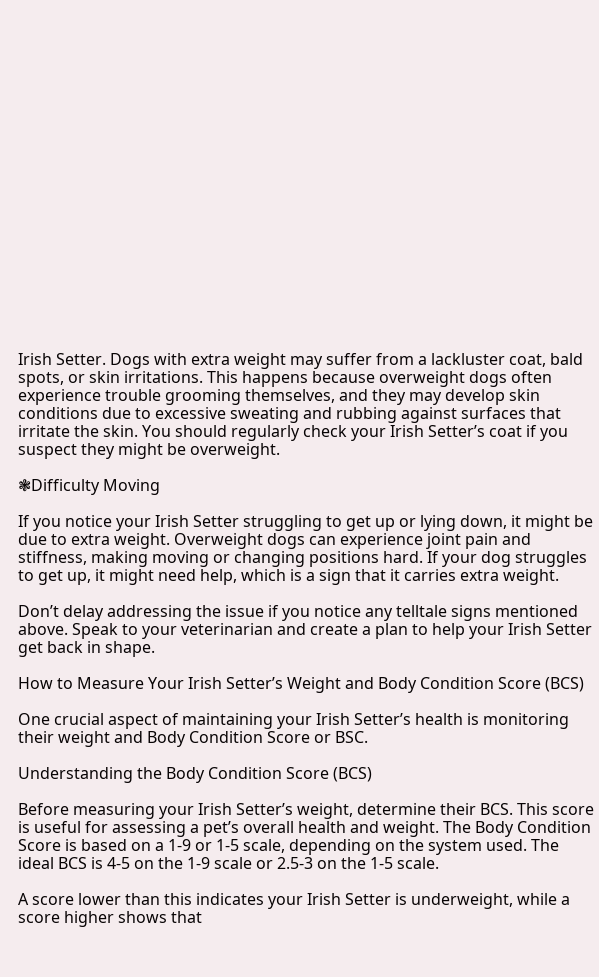Irish Setter. Dogs with extra weight may suffer from a lackluster coat, bald spots, or skin irritations. This happens because overweight dogs often experience trouble grooming themselves, and they may develop skin conditions due to excessive sweating and rubbing against surfaces that irritate the skin. You should regularly check your Irish Setter’s coat if you suspect they might be overweight.

❃Difficulty Moving

If you notice your Irish Setter struggling to get up or lying down, it might be due to extra weight. Overweight dogs can experience joint pain and stiffness, making moving or changing positions hard. If your dog struggles to get up, it might need help, which is a sign that it carries extra weight.

Don’t delay addressing the issue if you notice any telltale signs mentioned above. Speak to your veterinarian and create a plan to help your Irish Setter get back in shape.

How to Measure Your Irish Setter’s Weight and Body Condition Score (BCS)

One crucial aspect of maintaining your Irish Setter’s health is monitoring their weight and Body Condition Score or BSC.

Understanding the Body Condition Score (BCS)

Before measuring your Irish Setter’s weight, determine their BCS. This score is useful for assessing a pet’s overall health and weight. The Body Condition Score is based on a 1-9 or 1-5 scale, depending on the system used. The ideal BCS is 4-5 on the 1-9 scale or 2.5-3 on the 1-5 scale.

A score lower than this indicates your Irish Setter is underweight, while a score higher shows that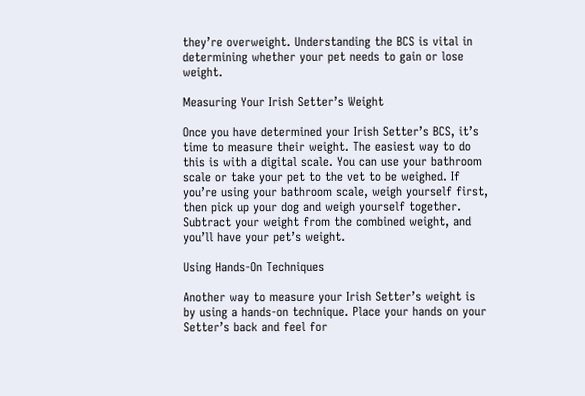they’re overweight. Understanding the BCS is vital in determining whether your pet needs to gain or lose weight.

Measuring Your Irish Setter’s Weight

Once you have determined your Irish Setter’s BCS, it’s time to measure their weight. The easiest way to do this is with a digital scale. You can use your bathroom scale or take your pet to the vet to be weighed. If you’re using your bathroom scale, weigh yourself first, then pick up your dog and weigh yourself together. Subtract your weight from the combined weight, and you’ll have your pet’s weight.

Using Hands-On Techniques

Another way to measure your Irish Setter’s weight is by using a hands-on technique. Place your hands on your Setter’s back and feel for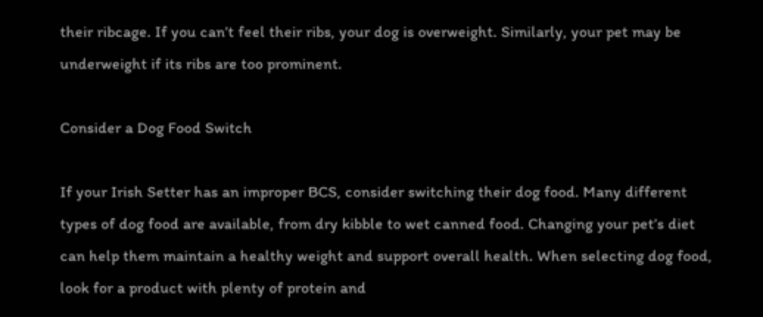their ribcage. If you can’t feel their ribs, your dog is overweight. Similarly, your pet may be underweight if its ribs are too prominent.

Consider a Dog Food Switch

If your Irish Setter has an improper BCS, consider switching their dog food. Many different types of dog food are available, from dry kibble to wet canned food. Changing your pet’s diet can help them maintain a healthy weight and support overall health. When selecting dog food, look for a product with plenty of protein and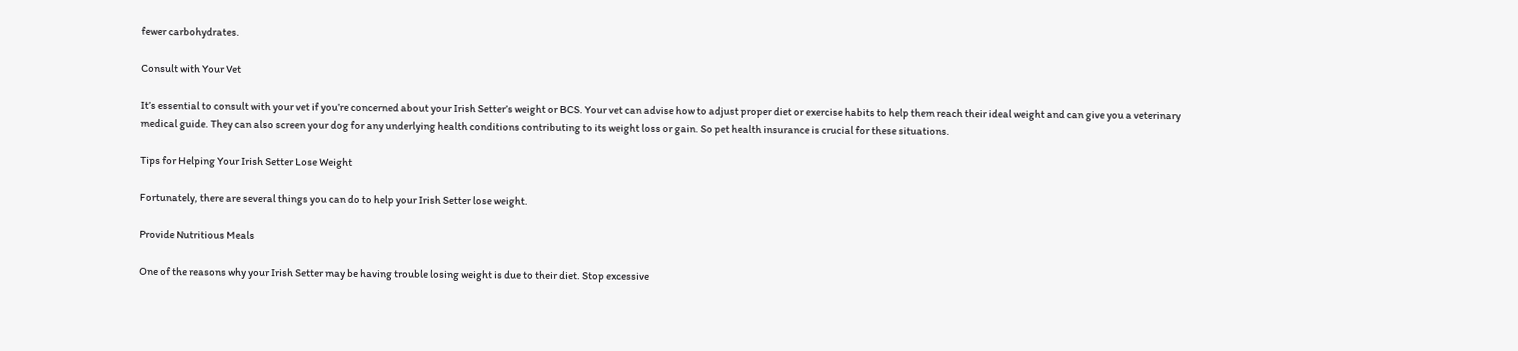fewer carbohydrates.

Consult with Your Vet

It’s essential to consult with your vet if you’re concerned about your Irish Setter’s weight or BCS. Your vet can advise how to adjust proper diet or exercise habits to help them reach their ideal weight and can give you a veterinary medical guide. They can also screen your dog for any underlying health conditions contributing to its weight loss or gain. So pet health insurance is crucial for these situations.

Tips for Helping Your Irish Setter Lose Weight

Fortunately, there are several things you can do to help your Irish Setter lose weight.

Provide Nutritious Meals

One of the reasons why your Irish Setter may be having trouble losing weight is due to their diet. Stop excessive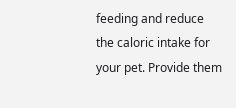feeding and reduce the caloric intake for your pet. Provide them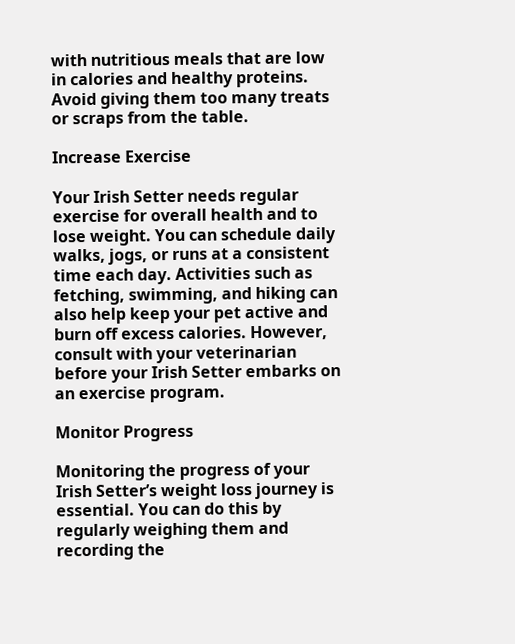with nutritious meals that are low in calories and healthy proteins. Avoid giving them too many treats or scraps from the table.

Increase Exercise

Your Irish Setter needs regular exercise for overall health and to lose weight. You can schedule daily walks, jogs, or runs at a consistent time each day. Activities such as fetching, swimming, and hiking can also help keep your pet active and burn off excess calories. However, consult with your veterinarian before your Irish Setter embarks on an exercise program.

Monitor Progress

Monitoring the progress of your Irish Setter’s weight loss journey is essential. You can do this by regularly weighing them and recording the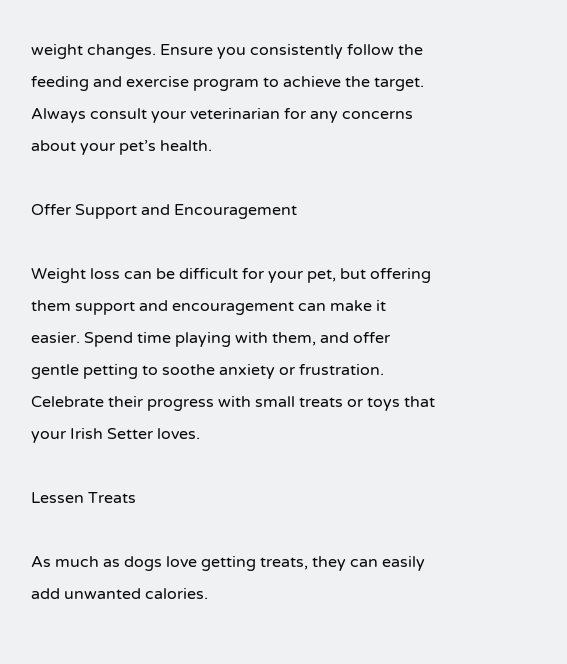weight changes. Ensure you consistently follow the feeding and exercise program to achieve the target. Always consult your veterinarian for any concerns about your pet’s health.

Offer Support and Encouragement

Weight loss can be difficult for your pet, but offering them support and encouragement can make it easier. Spend time playing with them, and offer gentle petting to soothe anxiety or frustration. Celebrate their progress with small treats or toys that your Irish Setter loves.

Lessen Treats

As much as dogs love getting treats, they can easily add unwanted calories.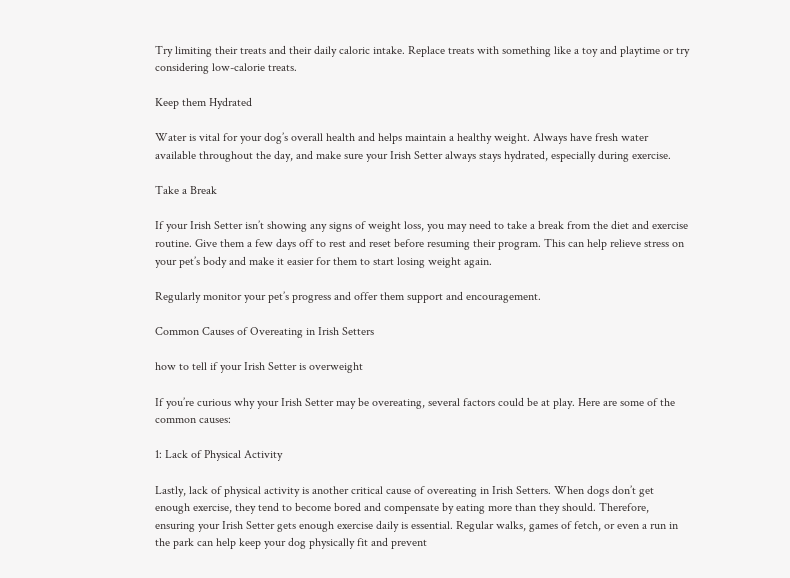Try limiting their treats and their daily caloric intake. Replace treats with something like a toy and playtime or try considering low-calorie treats.

Keep them Hydrated

Water is vital for your dog’s overall health and helps maintain a healthy weight. Always have fresh water available throughout the day, and make sure your Irish Setter always stays hydrated, especially during exercise.

Take a Break

If your Irish Setter isn’t showing any signs of weight loss, you may need to take a break from the diet and exercise routine. Give them a few days off to rest and reset before resuming their program. This can help relieve stress on your pet’s body and make it easier for them to start losing weight again.

Regularly monitor your pet’s progress and offer them support and encouragement.

Common Causes of Overeating in Irish Setters

how to tell if your Irish Setter is overweight

If you’re curious why your Irish Setter may be overeating, several factors could be at play. Here are some of the common causes:

1: Lack of Physical Activity

Lastly, lack of physical activity is another critical cause of overeating in Irish Setters. When dogs don’t get enough exercise, they tend to become bored and compensate by eating more than they should. Therefore, ensuring your Irish Setter gets enough exercise daily is essential. Regular walks, games of fetch, or even a run in the park can help keep your dog physically fit and prevent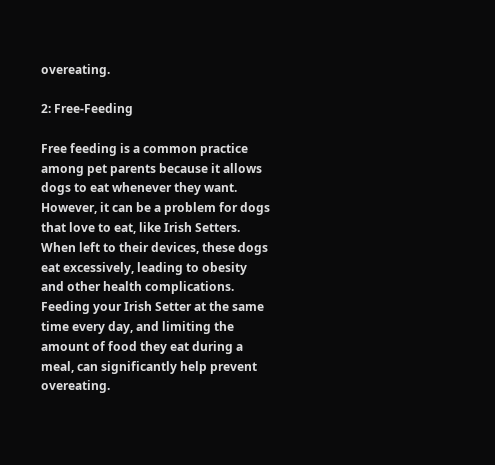overeating.

2: Free-Feeding

Free feeding is a common practice among pet parents because it allows dogs to eat whenever they want. However, it can be a problem for dogs that love to eat, like Irish Setters. When left to their devices, these dogs eat excessively, leading to obesity and other health complications. Feeding your Irish Setter at the same time every day, and limiting the amount of food they eat during a meal, can significantly help prevent overeating.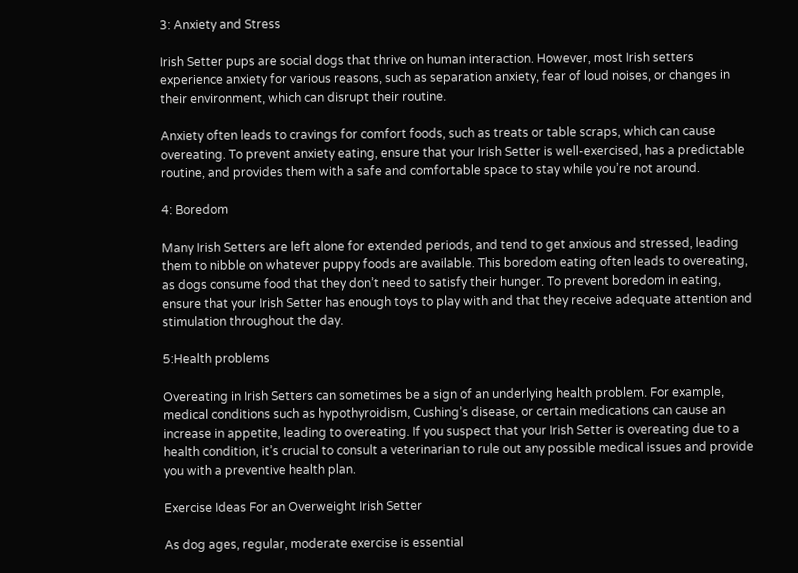3: Anxiety and Stress

Irish Setter pups are social dogs that thrive on human interaction. However, most Irish setters experience anxiety for various reasons, such as separation anxiety, fear of loud noises, or changes in their environment, which can disrupt their routine.

Anxiety often leads to cravings for comfort foods, such as treats or table scraps, which can cause overeating. To prevent anxiety eating, ensure that your Irish Setter is well-exercised, has a predictable routine, and provides them with a safe and comfortable space to stay while you’re not around.

4: Boredom

Many Irish Setters are left alone for extended periods, and tend to get anxious and stressed, leading them to nibble on whatever puppy foods are available. This boredom eating often leads to overeating, as dogs consume food that they don’t need to satisfy their hunger. To prevent boredom in eating, ensure that your Irish Setter has enough toys to play with and that they receive adequate attention and stimulation throughout the day.

5:Health problems

Overeating in Irish Setters can sometimes be a sign of an underlying health problem. For example, medical conditions such as hypothyroidism, Cushing’s disease, or certain medications can cause an increase in appetite, leading to overeating. If you suspect that your Irish Setter is overeating due to a health condition, it’s crucial to consult a veterinarian to rule out any possible medical issues and provide you with a preventive health plan.

Exercise Ideas For an Overweight Irish Setter

As dog ages, regular, moderate exercise is essential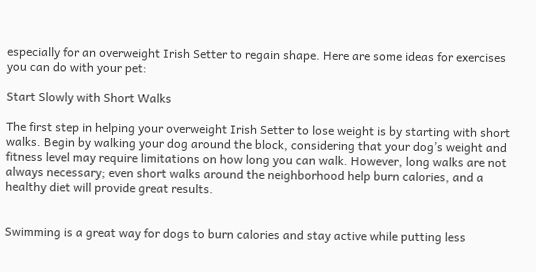especially for an overweight Irish Setter to regain shape. Here are some ideas for exercises you can do with your pet:

Start Slowly with Short Walks

The first step in helping your overweight Irish Setter to lose weight is by starting with short walks. Begin by walking your dog around the block, considering that your dog’s weight and fitness level may require limitations on how long you can walk. However, long walks are not always necessary; even short walks around the neighborhood help burn calories, and a healthy diet will provide great results.


Swimming is a great way for dogs to burn calories and stay active while putting less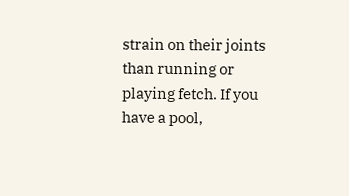strain on their joints than running or playing fetch. If you have a pool,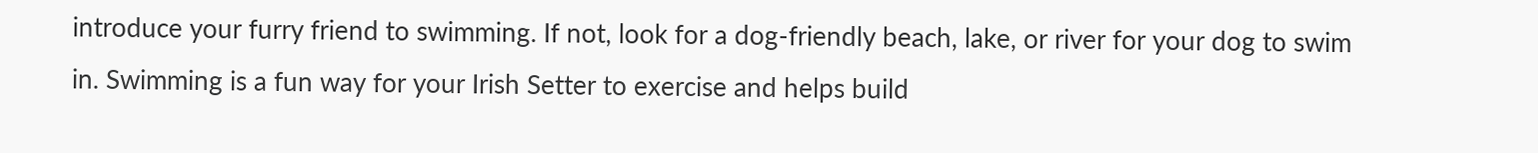introduce your furry friend to swimming. If not, look for a dog-friendly beach, lake, or river for your dog to swim in. Swimming is a fun way for your Irish Setter to exercise and helps build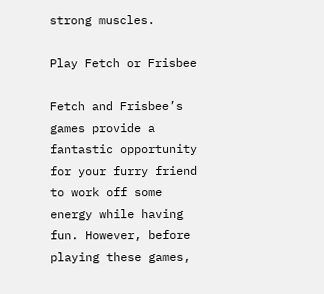strong muscles.

Play Fetch or Frisbee

Fetch and Frisbee’s games provide a fantastic opportunity for your furry friend to work off some energy while having fun. However, before playing these games,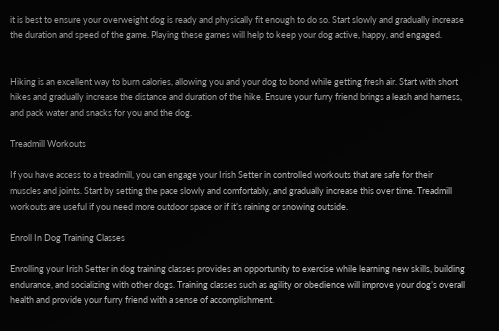it is best to ensure your overweight dog is ready and physically fit enough to do so. Start slowly and gradually increase the duration and speed of the game. Playing these games will help to keep your dog active, happy, and engaged.


Hiking is an excellent way to burn calories, allowing you and your dog to bond while getting fresh air. Start with short hikes and gradually increase the distance and duration of the hike. Ensure your furry friend brings a leash and harness, and pack water and snacks for you and the dog.

Treadmill Workouts

If you have access to a treadmill, you can engage your Irish Setter in controlled workouts that are safe for their muscles and joints. Start by setting the pace slowly and comfortably, and gradually increase this over time. Treadmill workouts are useful if you need more outdoor space or if it’s raining or snowing outside.

Enroll In Dog Training Classes

Enrolling your Irish Setter in dog training classes provides an opportunity to exercise while learning new skills, building endurance, and socializing with other dogs. Training classes such as agility or obedience will improve your dog’s overall health and provide your furry friend with a sense of accomplishment.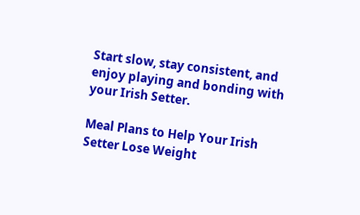Start slow, stay consistent, and enjoy playing and bonding with your Irish Setter.

Meal Plans to Help Your Irish Setter Lose Weight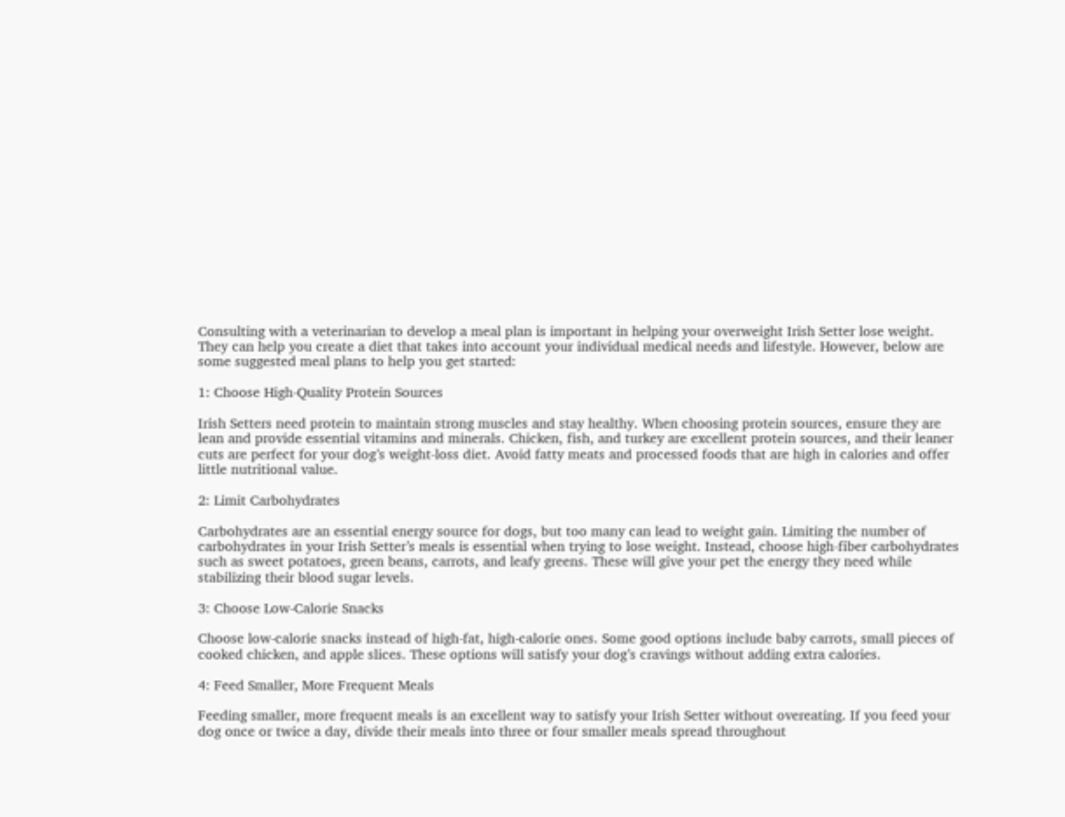Consulting with a veterinarian to develop a meal plan is important in helping your overweight Irish Setter lose weight. They can help you create a diet that takes into account your individual medical needs and lifestyle. However, below are some suggested meal plans to help you get started:

1: Choose High-Quality Protein Sources

Irish Setters need protein to maintain strong muscles and stay healthy. When choosing protein sources, ensure they are lean and provide essential vitamins and minerals. Chicken, fish, and turkey are excellent protein sources, and their leaner cuts are perfect for your dog’s weight-loss diet. Avoid fatty meats and processed foods that are high in calories and offer little nutritional value.

2: Limit Carbohydrates

Carbohydrates are an essential energy source for dogs, but too many can lead to weight gain. Limiting the number of carbohydrates in your Irish Setter’s meals is essential when trying to lose weight. Instead, choose high-fiber carbohydrates such as sweet potatoes, green beans, carrots, and leafy greens. These will give your pet the energy they need while stabilizing their blood sugar levels.

3: Choose Low-Calorie Snacks

Choose low-calorie snacks instead of high-fat, high-calorie ones. Some good options include baby carrots, small pieces of cooked chicken, and apple slices. These options will satisfy your dog’s cravings without adding extra calories.

4: Feed Smaller, More Frequent Meals

Feeding smaller, more frequent meals is an excellent way to satisfy your Irish Setter without overeating. If you feed your dog once or twice a day, divide their meals into three or four smaller meals spread throughout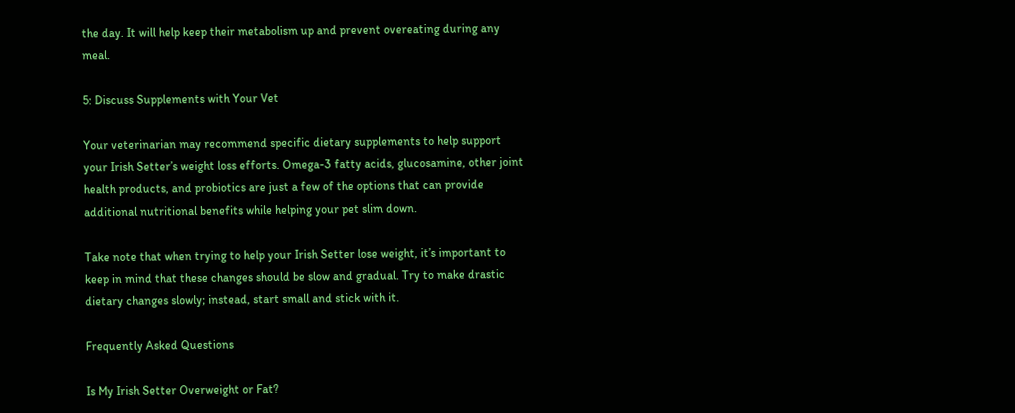the day. It will help keep their metabolism up and prevent overeating during any meal.

5: Discuss Supplements with Your Vet

Your veterinarian may recommend specific dietary supplements to help support your Irish Setter’s weight loss efforts. Omega-3 fatty acids, glucosamine, other joint health products, and probiotics are just a few of the options that can provide additional nutritional benefits while helping your pet slim down.

Take note that when trying to help your Irish Setter lose weight, it’s important to keep in mind that these changes should be slow and gradual. Try to make drastic dietary changes slowly; instead, start small and stick with it.

Frequently Asked Questions

Is My Irish Setter Overweight or Fat?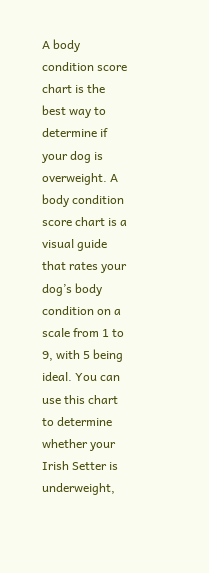A body condition score chart is the best way to determine if your dog is overweight. A body condition score chart is a visual guide that rates your dog’s body condition on a scale from 1 to 9, with 5 being ideal. You can use this chart to determine whether your Irish Setter is underweight,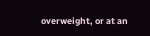overweight, or at an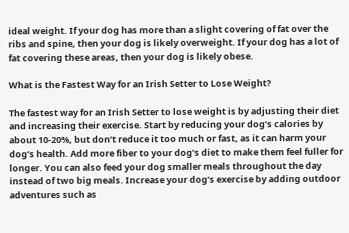ideal weight. If your dog has more than a slight covering of fat over the ribs and spine, then your dog is likely overweight. If your dog has a lot of fat covering these areas, then your dog is likely obese.

What is the Fastest Way for an Irish Setter to Lose Weight?

The fastest way for an Irish Setter to lose weight is by adjusting their diet and increasing their exercise. Start by reducing your dog’s calories by about 10-20%, but don’t reduce it too much or fast, as it can harm your dog’s health. Add more fiber to your dog’s diet to make them feel fuller for longer. You can also feed your dog smaller meals throughout the day instead of two big meals. Increase your dog’s exercise by adding outdoor adventures such as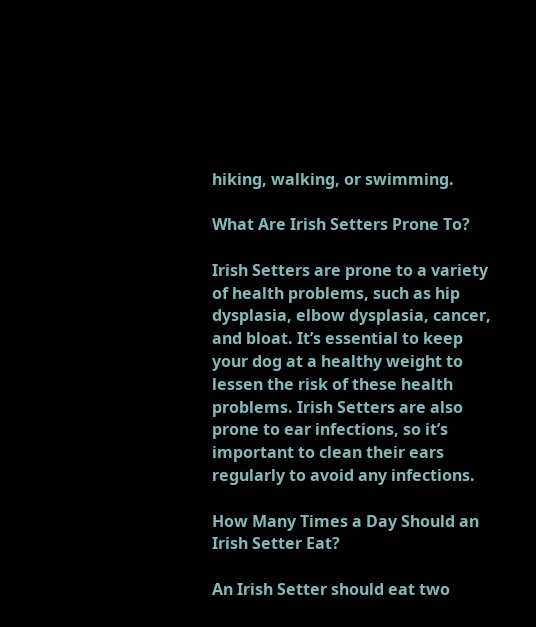hiking, walking, or swimming.

What Are Irish Setters Prone To?

Irish Setters are prone to a variety of health problems, such as hip dysplasia, elbow dysplasia, cancer, and bloat. It’s essential to keep your dog at a healthy weight to lessen the risk of these health problems. Irish Setters are also prone to ear infections, so it’s important to clean their ears regularly to avoid any infections.

How Many Times a Day Should an Irish Setter Eat?

An Irish Setter should eat two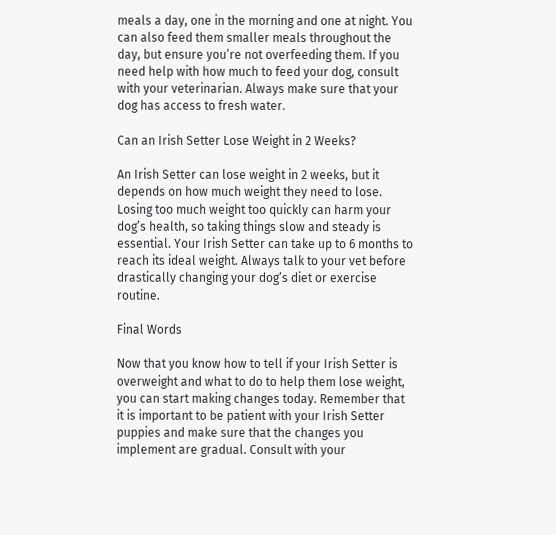meals a day, one in the morning and one at night. You can also feed them smaller meals throughout the day, but ensure you’re not overfeeding them. If you need help with how much to feed your dog, consult with your veterinarian. Always make sure that your dog has access to fresh water.

Can an Irish Setter Lose Weight in 2 Weeks?

An Irish Setter can lose weight in 2 weeks, but it depends on how much weight they need to lose. Losing too much weight too quickly can harm your dog’s health, so taking things slow and steady is essential. Your Irish Setter can take up to 6 months to reach its ideal weight. Always talk to your vet before drastically changing your dog’s diet or exercise routine.

Final Words

Now that you know how to tell if your Irish Setter is overweight and what to do to help them lose weight, you can start making changes today. Remember that it is important to be patient with your Irish Setter puppies and make sure that the changes you implement are gradual. Consult with your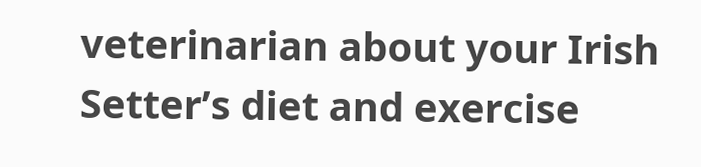veterinarian about your Irish Setter’s diet and exercise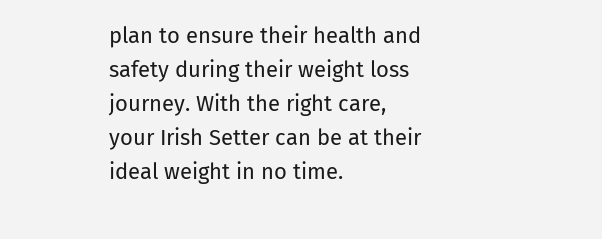plan to ensure their health and safety during their weight loss journey. With the right care, your Irish Setter can be at their ideal weight in no time.